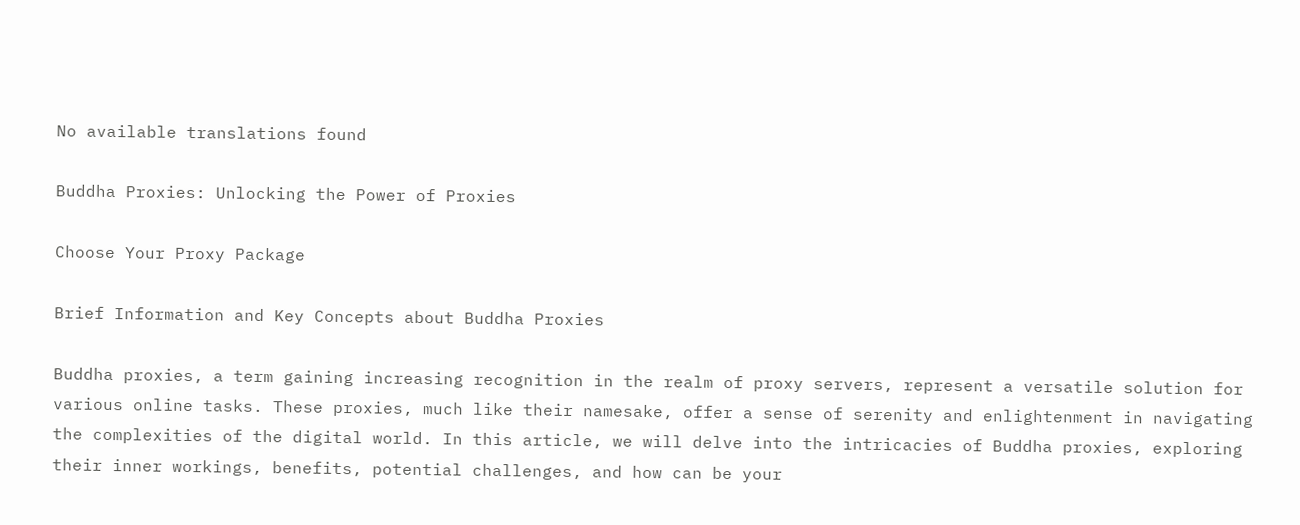No available translations found

Buddha Proxies: Unlocking the Power of Proxies

Choose Your Proxy Package

Brief Information and Key Concepts about Buddha Proxies

Buddha proxies, a term gaining increasing recognition in the realm of proxy servers, represent a versatile solution for various online tasks. These proxies, much like their namesake, offer a sense of serenity and enlightenment in navigating the complexities of the digital world. In this article, we will delve into the intricacies of Buddha proxies, exploring their inner workings, benefits, potential challenges, and how can be your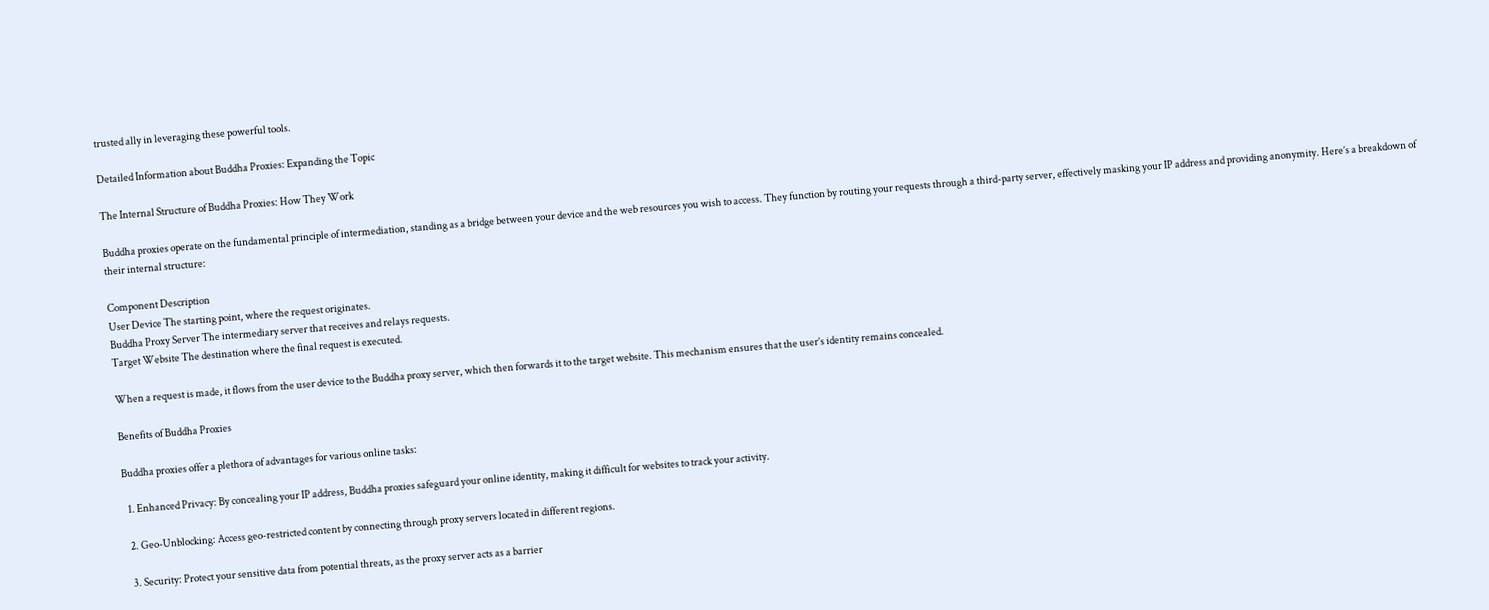trusted ally in leveraging these powerful tools.

Detailed Information about Buddha Proxies: Expanding the Topic

The Internal Structure of Buddha Proxies: How They Work

Buddha proxies operate on the fundamental principle of intermediation, standing as a bridge between your device and the web resources you wish to access. They function by routing your requests through a third-party server, effectively masking your IP address and providing anonymity. Here’s a breakdown of their internal structure:

Component Description
User Device The starting point, where the request originates.
Buddha Proxy Server The intermediary server that receives and relays requests.
Target Website The destination where the final request is executed.

When a request is made, it flows from the user device to the Buddha proxy server, which then forwards it to the target website. This mechanism ensures that the user’s identity remains concealed.

Benefits of Buddha Proxies

Buddha proxies offer a plethora of advantages for various online tasks:

  1. Enhanced Privacy: By concealing your IP address, Buddha proxies safeguard your online identity, making it difficult for websites to track your activity.

  2. Geo-Unblocking: Access geo-restricted content by connecting through proxy servers located in different regions.

  3. Security: Protect your sensitive data from potential threats, as the proxy server acts as a barrier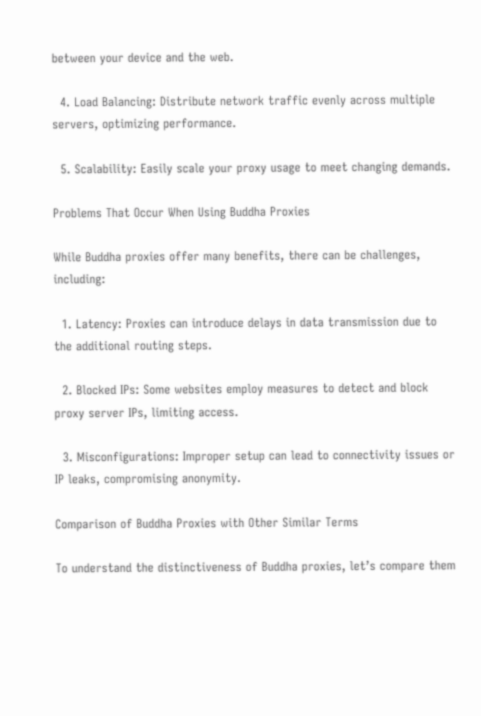between your device and the web.

  4. Load Balancing: Distribute network traffic evenly across multiple servers, optimizing performance.

  5. Scalability: Easily scale your proxy usage to meet changing demands.

Problems That Occur When Using Buddha Proxies

While Buddha proxies offer many benefits, there can be challenges, including:

  1. Latency: Proxies can introduce delays in data transmission due to the additional routing steps.

  2. Blocked IPs: Some websites employ measures to detect and block proxy server IPs, limiting access.

  3. Misconfigurations: Improper setup can lead to connectivity issues or IP leaks, compromising anonymity.

Comparison of Buddha Proxies with Other Similar Terms

To understand the distinctiveness of Buddha proxies, let’s compare them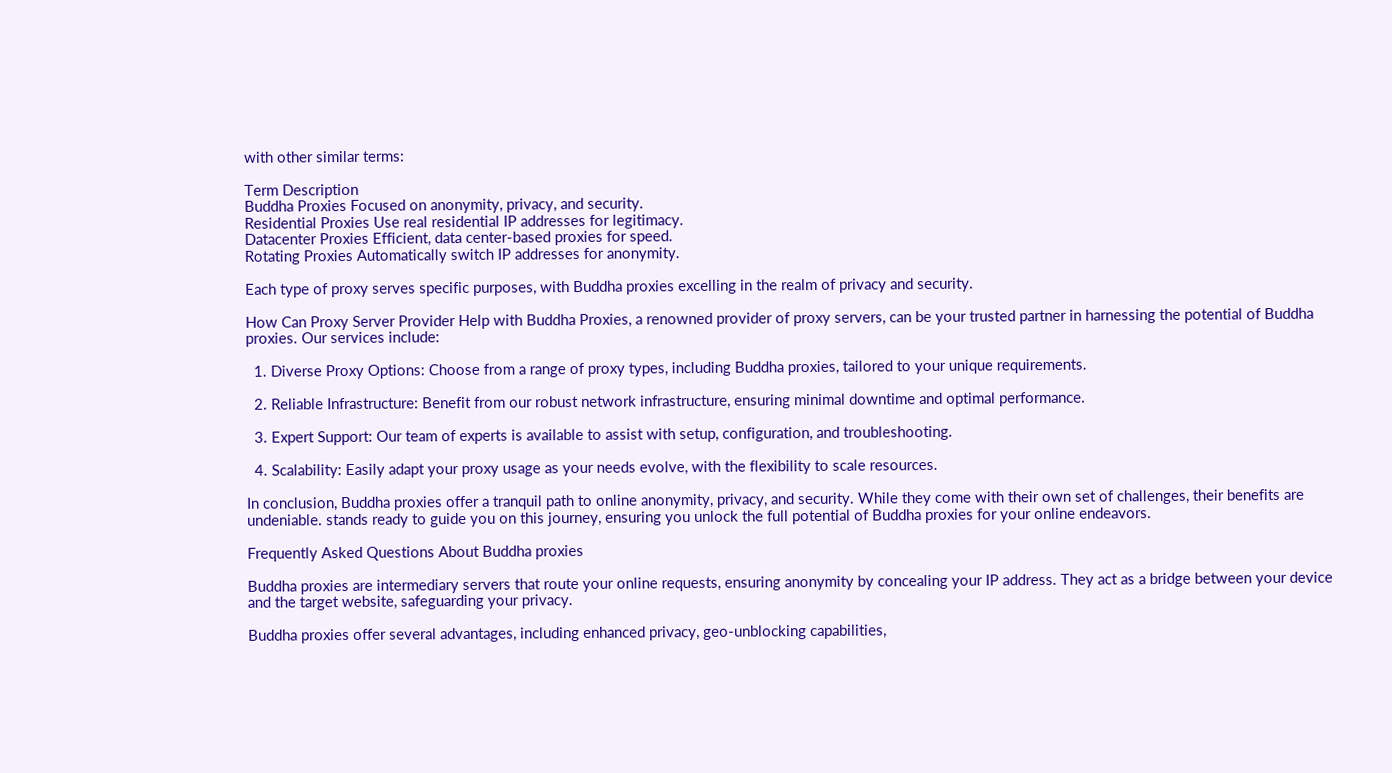with other similar terms:

Term Description
Buddha Proxies Focused on anonymity, privacy, and security.
Residential Proxies Use real residential IP addresses for legitimacy.
Datacenter Proxies Efficient, data center-based proxies for speed.
Rotating Proxies Automatically switch IP addresses for anonymity.

Each type of proxy serves specific purposes, with Buddha proxies excelling in the realm of privacy and security.

How Can Proxy Server Provider Help with Buddha Proxies, a renowned provider of proxy servers, can be your trusted partner in harnessing the potential of Buddha proxies. Our services include:

  1. Diverse Proxy Options: Choose from a range of proxy types, including Buddha proxies, tailored to your unique requirements.

  2. Reliable Infrastructure: Benefit from our robust network infrastructure, ensuring minimal downtime and optimal performance.

  3. Expert Support: Our team of experts is available to assist with setup, configuration, and troubleshooting.

  4. Scalability: Easily adapt your proxy usage as your needs evolve, with the flexibility to scale resources.

In conclusion, Buddha proxies offer a tranquil path to online anonymity, privacy, and security. While they come with their own set of challenges, their benefits are undeniable. stands ready to guide you on this journey, ensuring you unlock the full potential of Buddha proxies for your online endeavors.

Frequently Asked Questions About Buddha proxies

Buddha proxies are intermediary servers that route your online requests, ensuring anonymity by concealing your IP address. They act as a bridge between your device and the target website, safeguarding your privacy.

Buddha proxies offer several advantages, including enhanced privacy, geo-unblocking capabilities,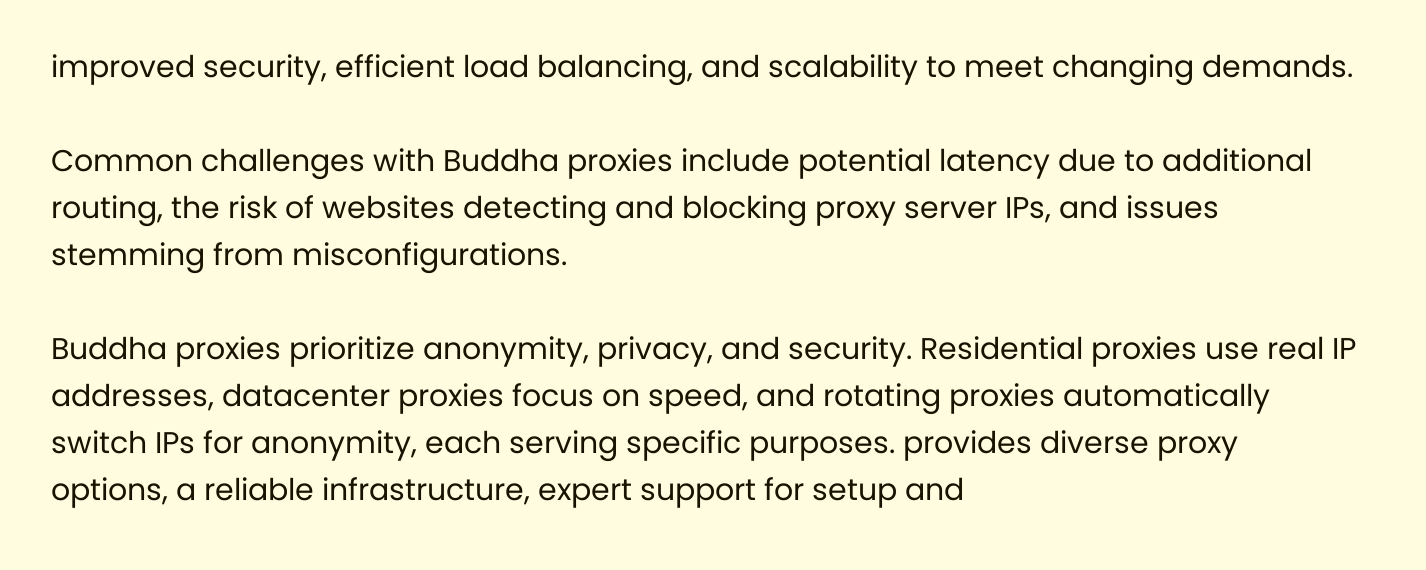improved security, efficient load balancing, and scalability to meet changing demands.

Common challenges with Buddha proxies include potential latency due to additional routing, the risk of websites detecting and blocking proxy server IPs, and issues stemming from misconfigurations.

Buddha proxies prioritize anonymity, privacy, and security. Residential proxies use real IP addresses, datacenter proxies focus on speed, and rotating proxies automatically switch IPs for anonymity, each serving specific purposes. provides diverse proxy options, a reliable infrastructure, expert support for setup and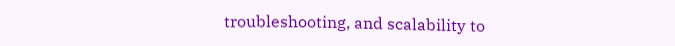troubleshooting, and scalability to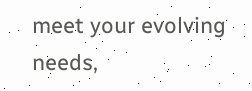meet your evolving needs,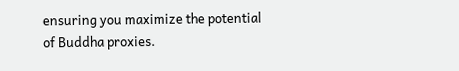ensuring you maximize the potential of Buddha proxies.